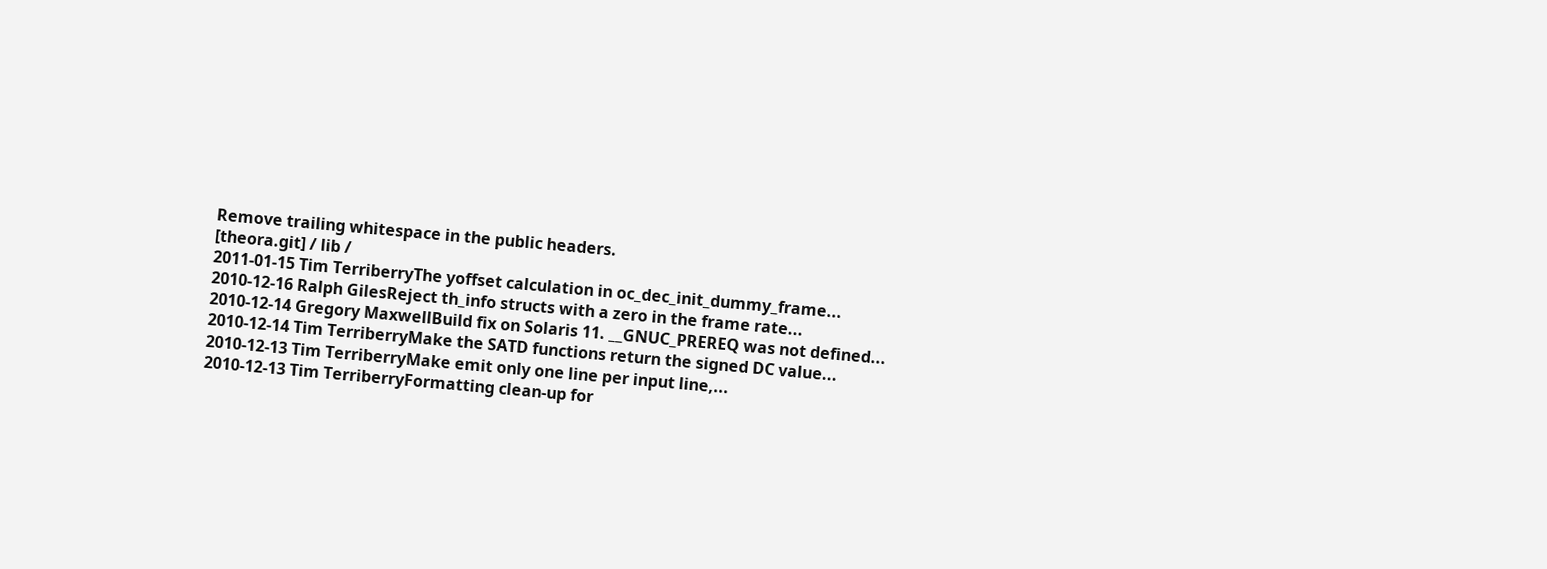Remove trailing whitespace in the public headers.
[theora.git] / lib /
2011-01-15 Tim TerriberryThe yoffset calculation in oc_dec_init_dummy_frame...
2010-12-16 Ralph GilesReject th_info structs with a zero in the frame rate...
2010-12-14 Gregory MaxwellBuild fix on Solaris 11. __GNUC_PREREQ was not defined...
2010-12-14 Tim TerriberryMake the SATD functions return the signed DC value...
2010-12-13 Tim TerriberryMake emit only one line per input line,...
2010-12-13 Tim TerriberryFormatting clean-up for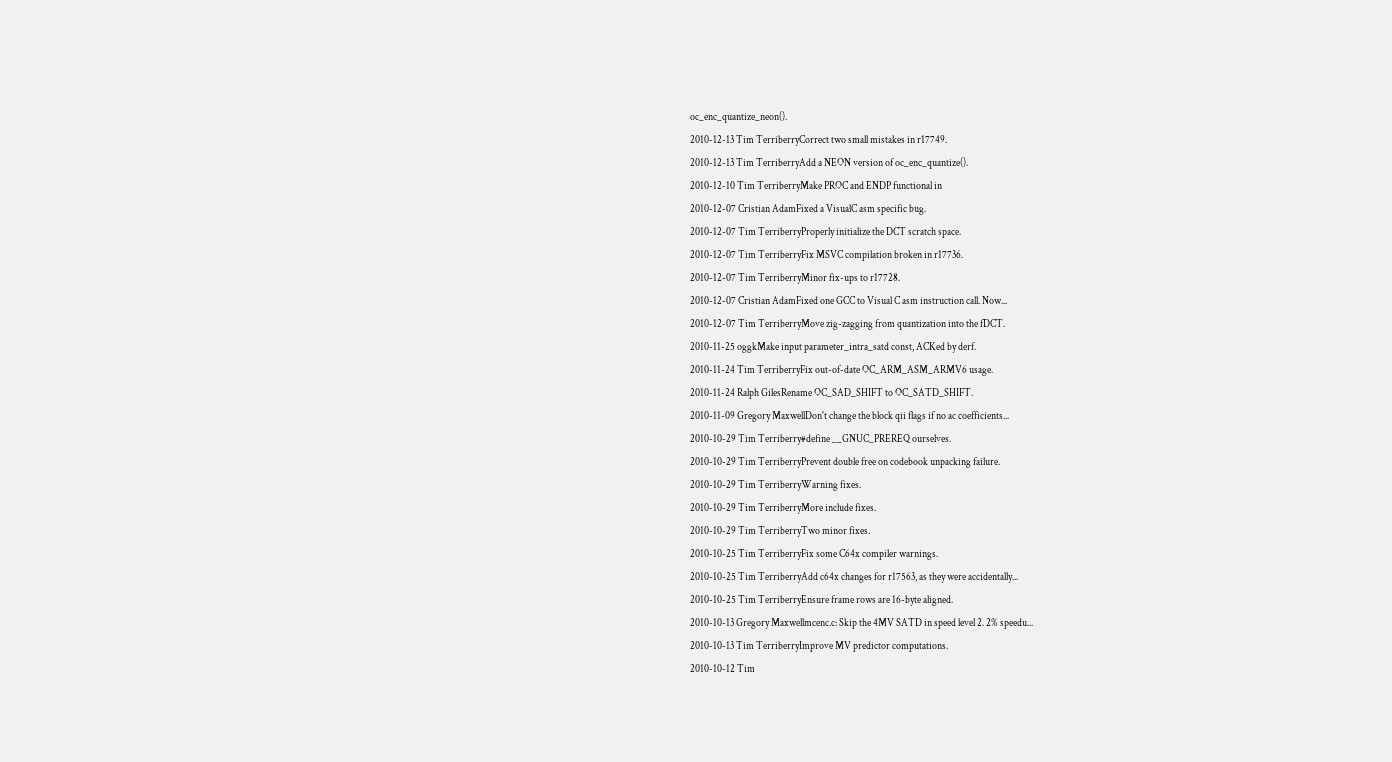oc_enc_quantize_neon().
2010-12-13 Tim TerriberryCorrect two small mistakes in r17749.
2010-12-13 Tim TerriberryAdd a NEON version of oc_enc_quantize().
2010-12-10 Tim TerriberryMake PROC and ENDP functional in
2010-12-07 Cristian AdamFixed a VisualC asm specific bug.
2010-12-07 Tim TerriberryProperly initialize the DCT scratch space.
2010-12-07 Tim TerriberryFix MSVC compilation broken in r17736.
2010-12-07 Tim TerriberryMinor fix-ups to r17728.
2010-12-07 Cristian AdamFixed one GCC to Visual C asm instruction call. Now...
2010-12-07 Tim TerriberryMove zig-zagging from quantization into the fDCT.
2010-11-25 oggkMake input parameter_intra_satd const, ACKed by derf.
2010-11-24 Tim TerriberryFix out-of-date OC_ARM_ASM_ARMV6 usage.
2010-11-24 Ralph GilesRename OC_SAD_SHIFT to OC_SATD_SHIFT.
2010-11-09 Gregory MaxwellDon't change the block qii flags if no ac coefficients...
2010-10-29 Tim Terriberry#define __GNUC_PREREQ ourselves.
2010-10-29 Tim TerriberryPrevent double free on codebook unpacking failure.
2010-10-29 Tim TerriberryWarning fixes.
2010-10-29 Tim TerriberryMore include fixes.
2010-10-29 Tim TerriberryTwo minor fixes.
2010-10-25 Tim TerriberryFix some C64x compiler warnings.
2010-10-25 Tim TerriberryAdd c64x changes for r17563, as they were accidentally...
2010-10-25 Tim TerriberryEnsure frame rows are 16-byte aligned.
2010-10-13 Gregory Maxwellmcenc.c: Skip the 4MV SATD in speed level 2. 2% speedu...
2010-10-13 Tim TerriberryImprove MV predictor computations.
2010-10-12 Tim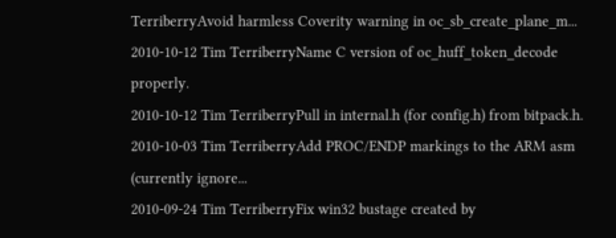TerriberryAvoid harmless Coverity warning in oc_sb_create_plane_m...
2010-10-12 Tim TerriberryName C version of oc_huff_token_decode properly.
2010-10-12 Tim TerriberryPull in internal.h (for config.h) from bitpack.h.
2010-10-03 Tim TerriberryAdd PROC/ENDP markings to the ARM asm (currently ignore...
2010-09-24 Tim TerriberryFix win32 bustage created by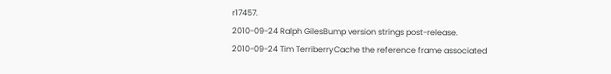r17457.
2010-09-24 Ralph GilesBump version strings post-release.
2010-09-24 Tim TerriberryCache the reference frame associated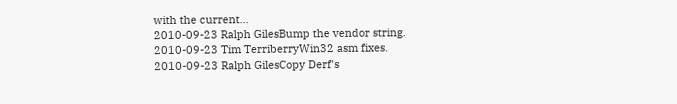with the current...
2010-09-23 Ralph GilesBump the vendor string.
2010-09-23 Tim TerriberryWin32 asm fixes.
2010-09-23 Ralph GilesCopy Derf's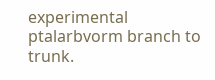experimental ptalarbvorm branch to trunk.